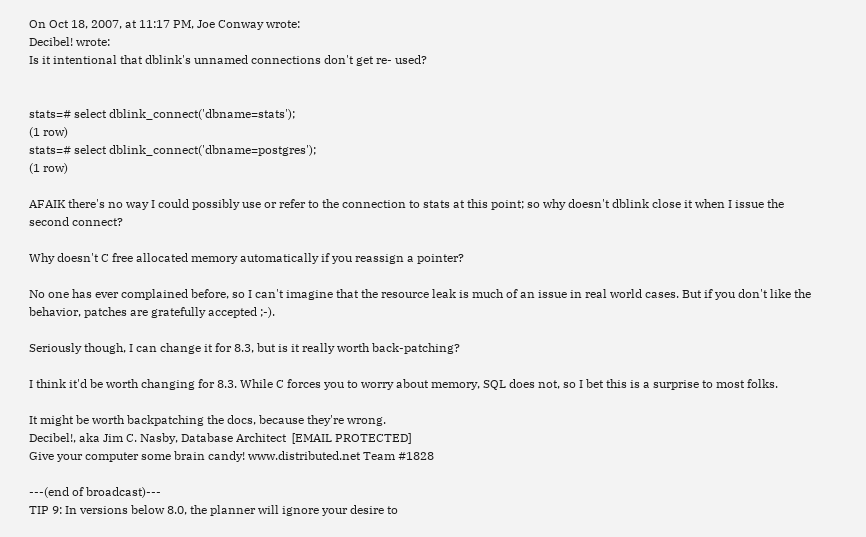On Oct 18, 2007, at 11:17 PM, Joe Conway wrote:
Decibel! wrote:
Is it intentional that dblink's unnamed connections don't get re- used?


stats=# select dblink_connect('dbname=stats');
(1 row)
stats=# select dblink_connect('dbname=postgres');
(1 row)

AFAIK there's no way I could possibly use or refer to the connection to stats at this point; so why doesn't dblink close it when I issue the second connect?

Why doesn't C free allocated memory automatically if you reassign a pointer?

No one has ever complained before, so I can't imagine that the resource leak is much of an issue in real world cases. But if you don't like the behavior, patches are gratefully accepted ;-).

Seriously though, I can change it for 8.3, but is it really worth back-patching?

I think it'd be worth changing for 8.3. While C forces you to worry about memory, SQL does not, so I bet this is a surprise to most folks.

It might be worth backpatching the docs, because they're wrong.
Decibel!, aka Jim C. Nasby, Database Architect  [EMAIL PROTECTED]
Give your computer some brain candy! www.distributed.net Team #1828

---(end of broadcast)---
TIP 9: In versions below 8.0, the planner will ignore your desire to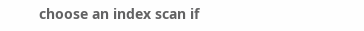choose an index scan if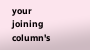your joining column's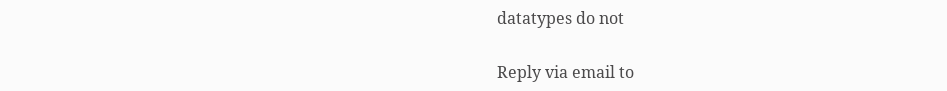datatypes do not

Reply via email to